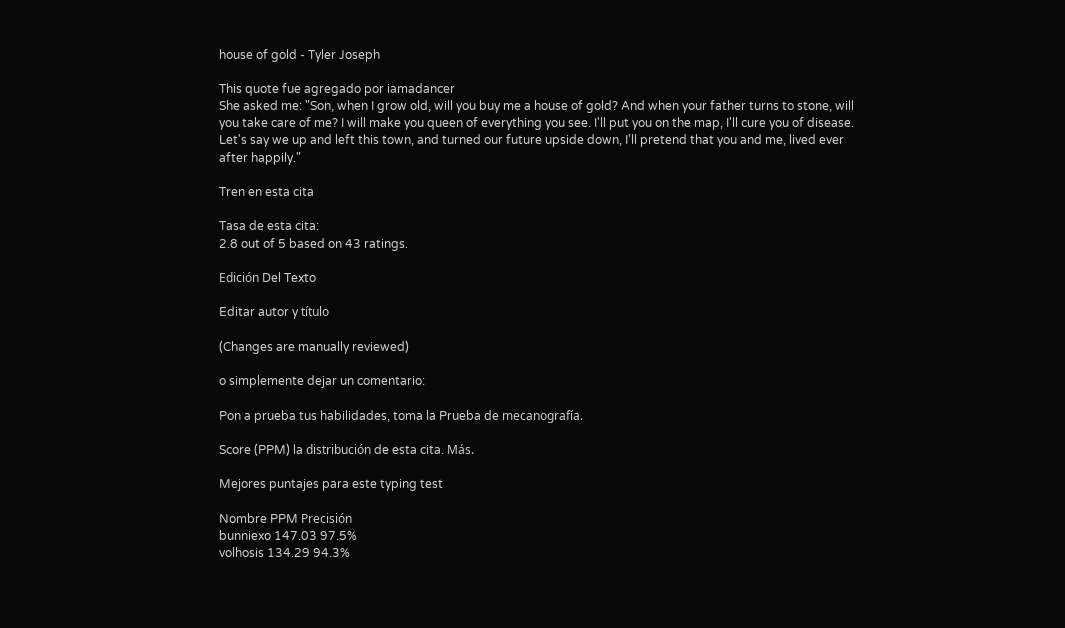house of gold - Tyler Joseph

This quote fue agregado por iamadancer
She asked me: "Son, when I grow old, will you buy me a house of gold? And when your father turns to stone, will you take care of me? I will make you queen of everything you see. I'll put you on the map, I'll cure you of disease. Let's say we up and left this town, and turned our future upside down, I'll pretend that you and me, lived ever after happily."

Tren en esta cita

Tasa de esta cita:
2.8 out of 5 based on 43 ratings.

Edición Del Texto

Editar autor y título

(Changes are manually reviewed)

o simplemente dejar un comentario:

Pon a prueba tus habilidades, toma la Prueba de mecanografía.

Score (PPM) la distribución de esta cita. Más.

Mejores puntajes para este typing test

Nombre PPM Precisión
bunniexo 147.03 97.5%
volhosis 134.29 94.3%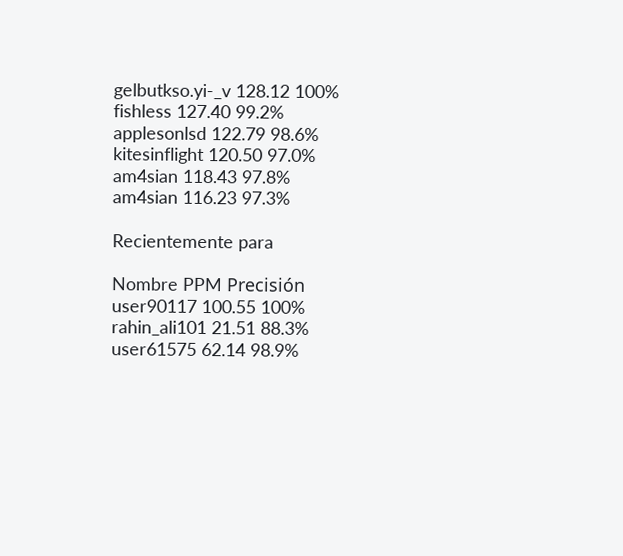gelbutkso.yi-_v 128.12 100%
fishless 127.40 99.2%
applesonlsd 122.79 98.6%
kitesinflight 120.50 97.0%
am4sian 118.43 97.8%
am4sian 116.23 97.3%

Recientemente para

Nombre PPM Precisión
user90117 100.55 100%
rahin_ali101 21.51 88.3%
user61575 62.14 98.9%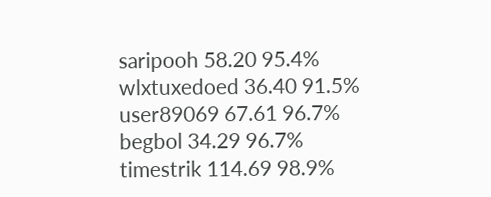saripooh 58.20 95.4%
wlxtuxedoed 36.40 91.5%
user89069 67.61 96.7%
begbol 34.29 96.7%
timestrik 114.69 98.9%